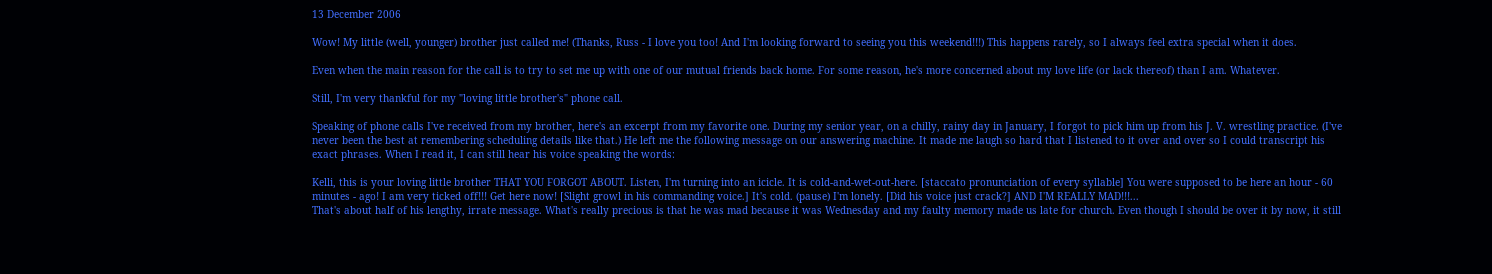13 December 2006

Wow! My little (well, younger) brother just called me! (Thanks, Russ - I love you too! And I'm looking forward to seeing you this weekend!!!) This happens rarely, so I always feel extra special when it does.

Even when the main reason for the call is to try to set me up with one of our mutual friends back home. For some reason, he's more concerned about my love life (or lack thereof) than I am. Whatever.

Still, I'm very thankful for my "loving little brother's" phone call.

Speaking of phone calls I've received from my brother, here's an excerpt from my favorite one. During my senior year, on a chilly, rainy day in January, I forgot to pick him up from his J. V. wrestling practice. (I've never been the best at remembering scheduling details like that.) He left me the following message on our answering machine. It made me laugh so hard that I listened to it over and over so I could transcript his exact phrases. When I read it, I can still hear his voice speaking the words:

Kelli, this is your loving little brother THAT YOU FORGOT ABOUT. Listen, I'm turning into an icicle. It is cold-and-wet-out-here. [staccato pronunciation of every syllable] You were supposed to be here an hour - 60 minutes - ago! I am very ticked off!!! Get here now! [Slight growl in his commanding voice.] It's cold. (pause) I'm lonely. [Did his voice just crack?] AND I'M REALLY MAD!!!...
That's about half of his lengthy, irrate message. What's really precious is that he was mad because it was Wednesday and my faulty memory made us late for church. Even though I should be over it by now, it still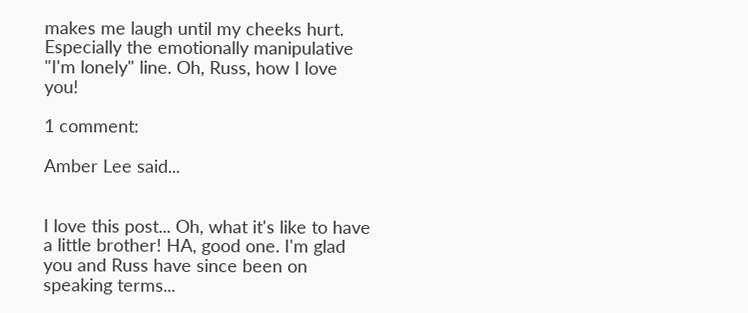makes me laugh until my cheeks hurt. Especially the emotionally manipulative "I'm lonely" line. Oh, Russ, how I love you!

1 comment:

Amber Lee said...


I love this post... Oh, what it's like to have a little brother! HA, good one. I'm glad you and Russ have since been on speaking terms...